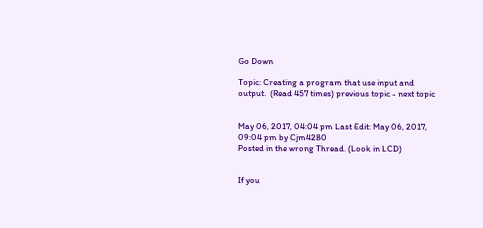Go Down

Topic: Creating a program that use input and output.  (Read 457 times) previous topic - next topic


May 06, 2017, 04:04 pm Last Edit: May 06, 2017, 09:04 pm by Cjm4280
Posted in the wrong Thread. (Look in LCD)


If you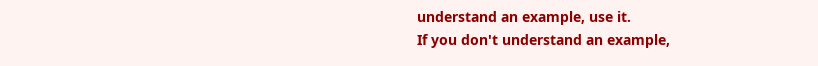understand an example, use it.
If you don't understand an example,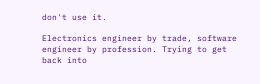don't use it.

Electronics engineer by trade, software engineer by profession. Trying to get back into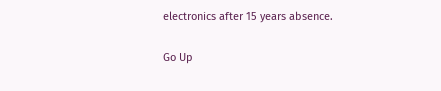electronics after 15 years absence.

Go Up